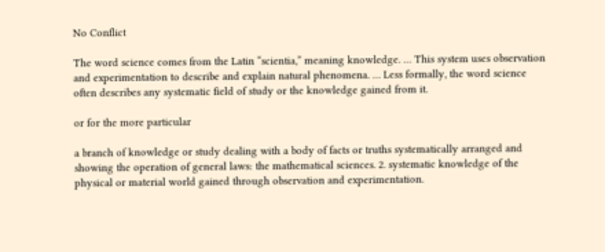No Conflict

The word science comes from the Latin “scientia,” meaning knowledge. … This system uses observation and experimentation to describe and explain natural phenomena. … Less formally, the word science often describes any systematic field of study or the knowledge gained from it.

or for the more particular

a branch of knowledge or study dealing with a body of facts or truths systematically arranged and showing the operation of general laws: the mathematical sciences. 2. systematic knowledge of the physical or material world gained through observation and experimentation.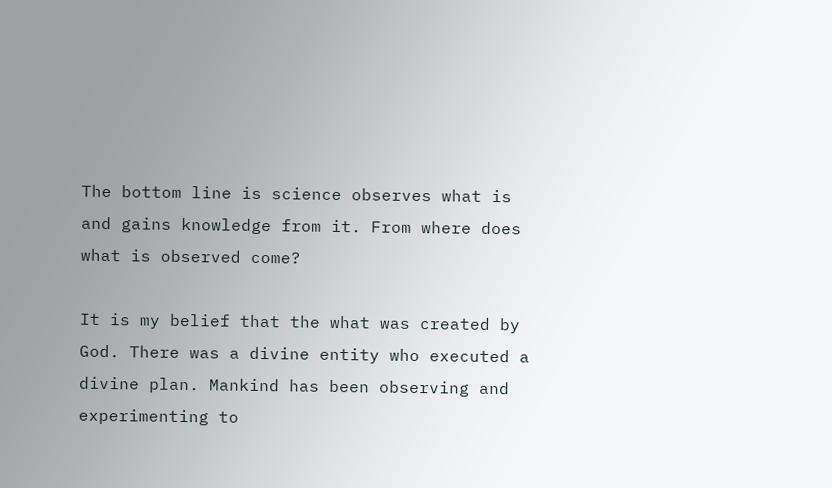The bottom line is science observes what is and gains knowledge from it. From where does what is observed come?

It is my belief that the what was created by God. There was a divine entity who executed a divine plan. Mankind has been observing and experimenting to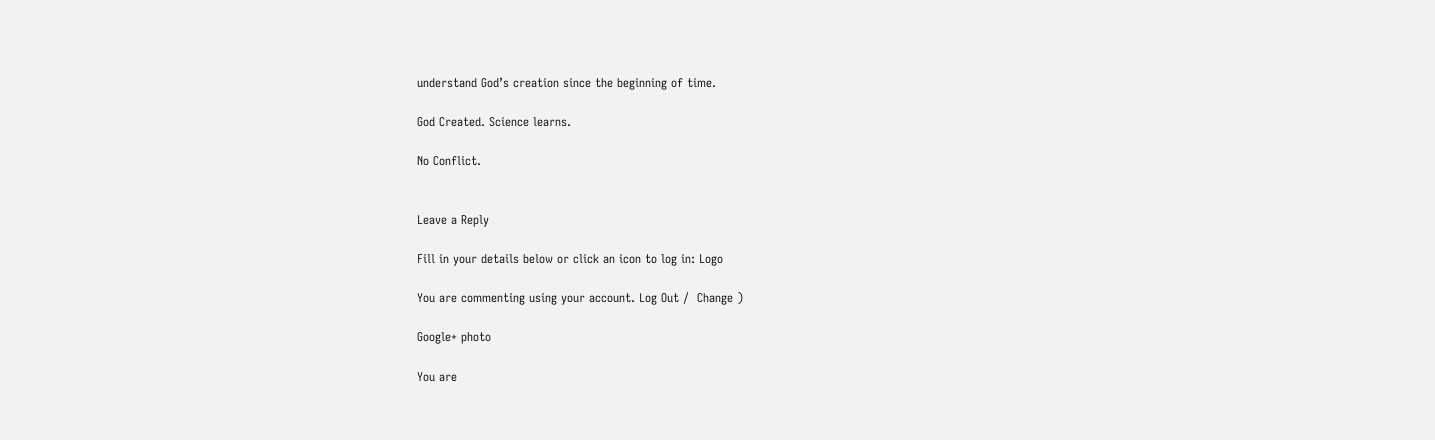understand God’s creation since the beginning of time.

God Created. Science learns.

No Conflict.


Leave a Reply

Fill in your details below or click an icon to log in: Logo

You are commenting using your account. Log Out /  Change )

Google+ photo

You are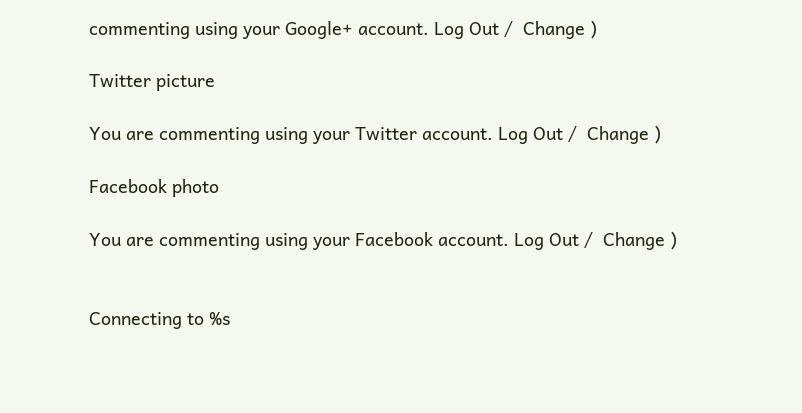commenting using your Google+ account. Log Out /  Change )

Twitter picture

You are commenting using your Twitter account. Log Out /  Change )

Facebook photo

You are commenting using your Facebook account. Log Out /  Change )


Connecting to %s